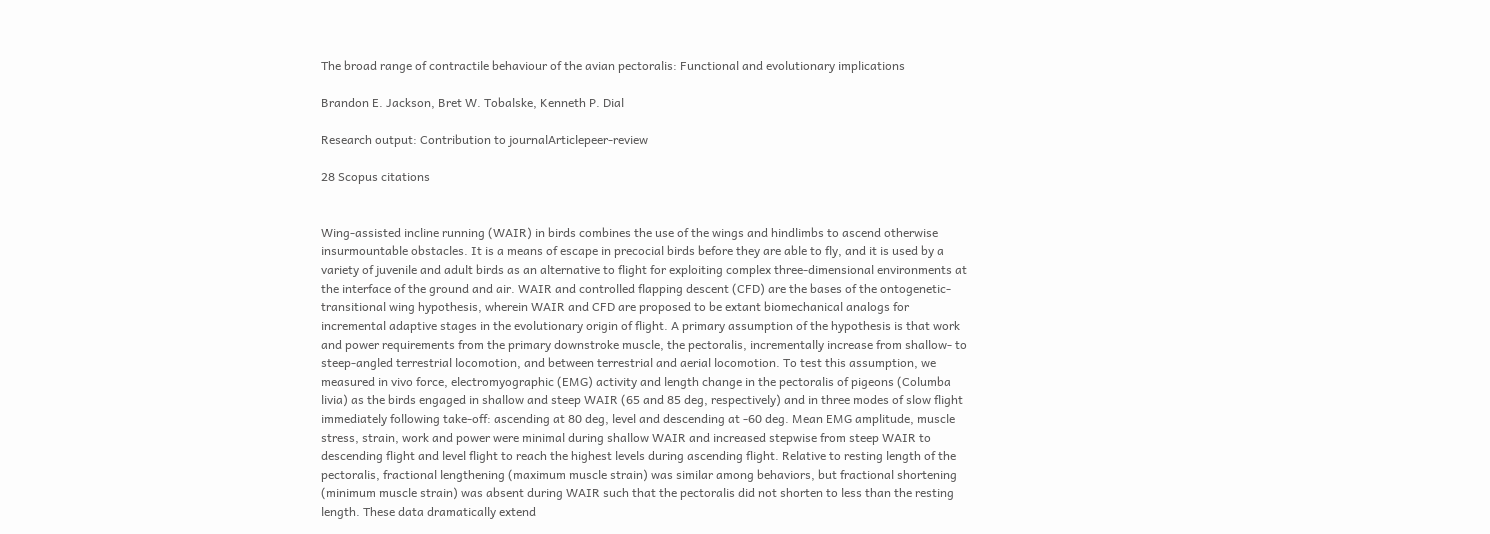The broad range of contractile behaviour of the avian pectoralis: Functional and evolutionary implications

Brandon E. Jackson, Bret W. Tobalske, Kenneth P. Dial

Research output: Contribution to journalArticlepeer-review

28 Scopus citations


Wing-assisted incline running (WAIR) in birds combines the use of the wings and hindlimbs to ascend otherwise insurmountable obstacles. It is a means of escape in precocial birds before they are able to fly, and it is used by a variety of juvenile and adult birds as an alternative to flight for exploiting complex three-dimensional environments at the interface of the ground and air. WAIR and controlled flapping descent (CFD) are the bases of the ontogenetic-transitional wing hypothesis, wherein WAIR and CFD are proposed to be extant biomechanical analogs for incremental adaptive stages in the evolutionary origin of flight. A primary assumption of the hypothesis is that work and power requirements from the primary downstroke muscle, the pectoralis, incrementally increase from shallow- to steep-angled terrestrial locomotion, and between terrestrial and aerial locomotion. To test this assumption, we measured in vivo force, electromyographic (EMG) activity and length change in the pectoralis of pigeons (Columba livia) as the birds engaged in shallow and steep WAIR (65 and 85 deg, respectively) and in three modes of slow flight immediately following take-off: ascending at 80 deg, level and descending at -60 deg. Mean EMG amplitude, muscle stress, strain, work and power were minimal during shallow WAIR and increased stepwise from steep WAIR to descending flight and level flight to reach the highest levels during ascending flight. Relative to resting length of the pectoralis, fractional lengthening (maximum muscle strain) was similar among behaviors, but fractional shortening (minimum muscle strain) was absent during WAIR such that the pectoralis did not shorten to less than the resting length. These data dramatically extend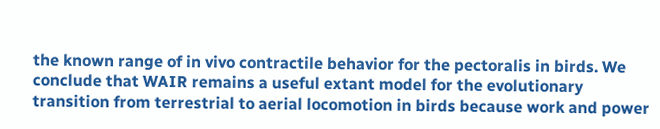the known range of in vivo contractile behavior for the pectoralis in birds. We conclude that WAIR remains a useful extant model for the evolutionary transition from terrestrial to aerial locomotion in birds because work and power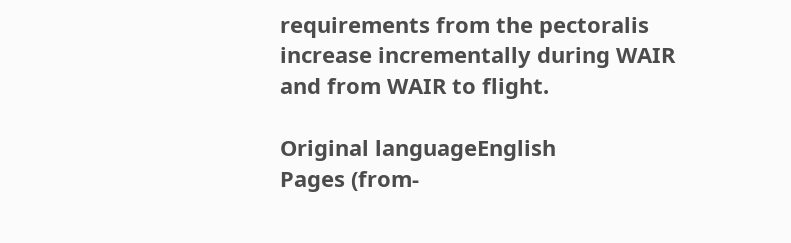requirements from the pectoralis increase incrementally during WAIR and from WAIR to flight.

Original languageEnglish
Pages (from-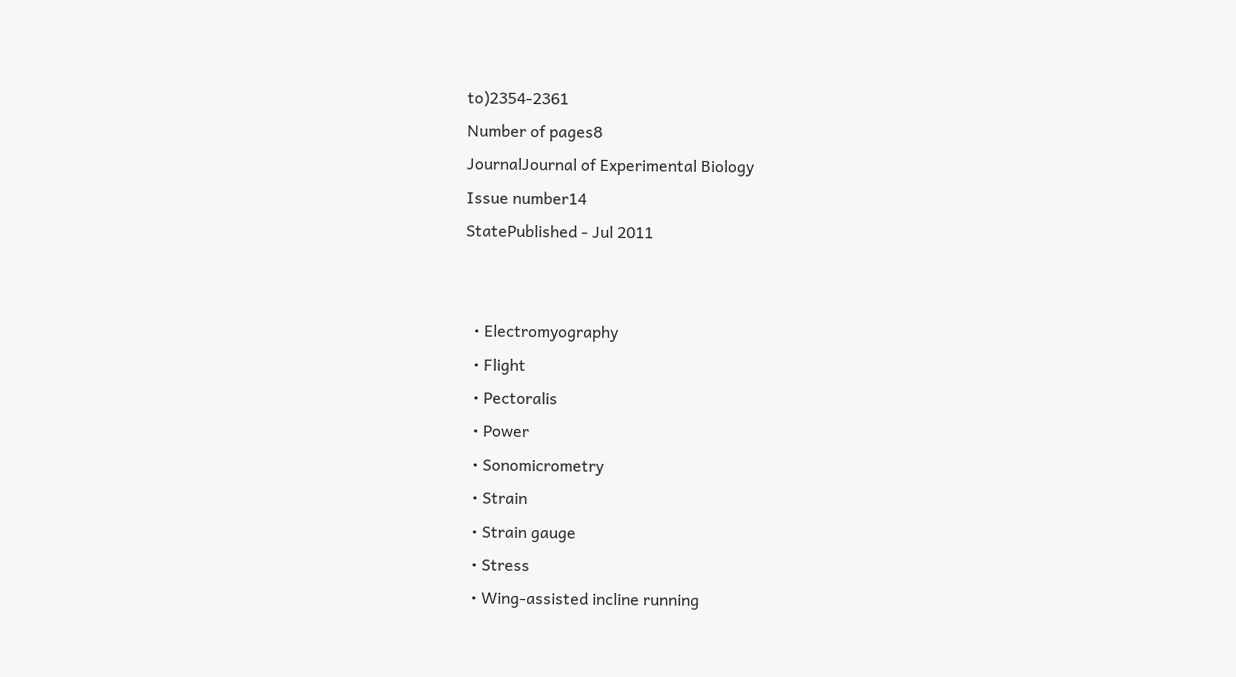to)2354-2361
Number of pages8
JournalJournal of Experimental Biology
Issue number14
StatePublished - Jul 2011


  • Electromyography
  • Flight
  • Pectoralis
  • Power
  • Sonomicrometry
  • Strain
  • Strain gauge
  • Stress
  • Wing-assisted incline running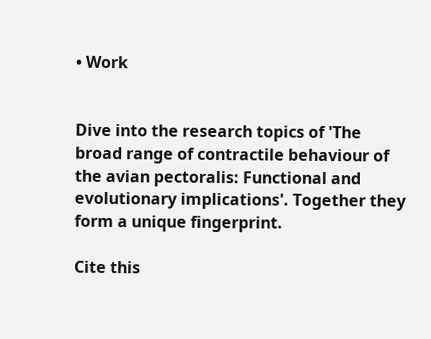• Work


Dive into the research topics of 'The broad range of contractile behaviour of the avian pectoralis: Functional and evolutionary implications'. Together they form a unique fingerprint.

Cite this